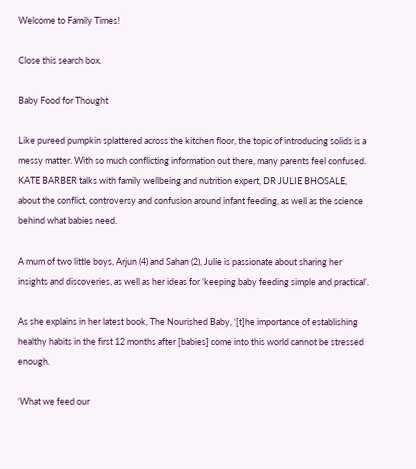Welcome to Family Times!

Close this search box.

Baby Food for Thought

Like pureed pumpkin splattered across the kitchen floor, the topic of introducing solids is a messy matter. With so much conflicting information out there, many parents feel confused.
KATE BARBER talks with family wellbeing and nutrition expert, DR JULIE BHOSALE, about the conflict, controversy and confusion around infant feeding, as well as the science behind what babies need.

A mum of two little boys, Arjun (4) and Sahan (2), Julie is passionate about sharing her insights and discoveries, as well as her ideas for ‘keeping baby feeding simple and practical’.

As she explains in her latest book, The Nourished Baby, ‘[t]he importance of establishing healthy habits in the first 12 months after [babies] come into this world cannot be stressed enough.

‘What we feed our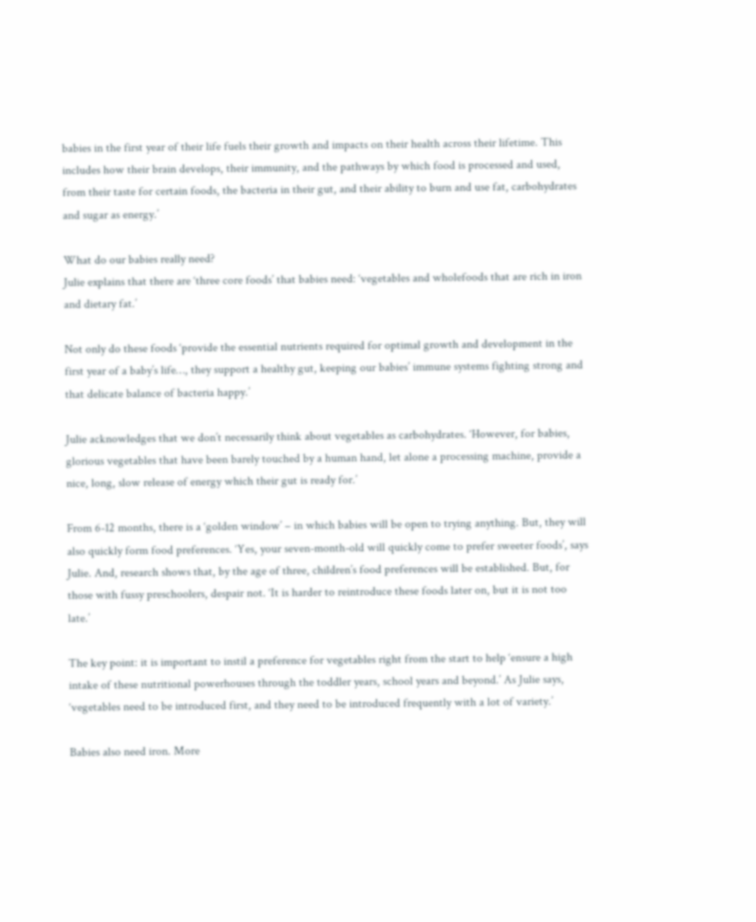babies in the first year of their life fuels their growth and impacts on their health across their lifetime. This includes how their brain develops, their immunity, and the pathways by which food is processed and used, from their taste for certain foods, the bacteria in their gut, and their ability to burn and use fat, carbohydrates and sugar as energy.’

What do our babies really need?
Julie explains that there are ‘three core foods’ that babies need: ‘vegetables and wholefoods that are rich in iron and dietary fat.’

Not only do these foods ‘provide the essential nutrients required for optimal growth and development in the first year of a baby’s life…, they support a healthy gut, keeping our babies’ immune systems fighting strong and that delicate balance of bacteria happy.’

Julie acknowledges that we don’t necessarily think about vegetables as carbohydrates. ‘However, for babies, glorious vegetables that have been barely touched by a human hand, let alone a processing machine, provide a nice, long, slow release of energy which their gut is ready for.’

From 6-12 months, there is a ‘golden window’ – in which babies will be open to trying anything. But, they will also quickly form food preferences. ‘Yes, your seven-month-old will quickly come to prefer sweeter foods’, says Julie. And, research shows that, by the age of three, children’s food preferences will be established. But, for those with fussy preschoolers, despair not. ‘It is harder to reintroduce these foods later on, but it is not too late.’

The key point: it is important to instil a preference for vegetables right from the start to help ‘ensure a high intake of these nutritional powerhouses through the toddler years, school years and beyond.’ As Julie says, ‘vegetables need to be introduced first, and they need to be introduced frequently with a lot of variety.’

Babies also need iron. More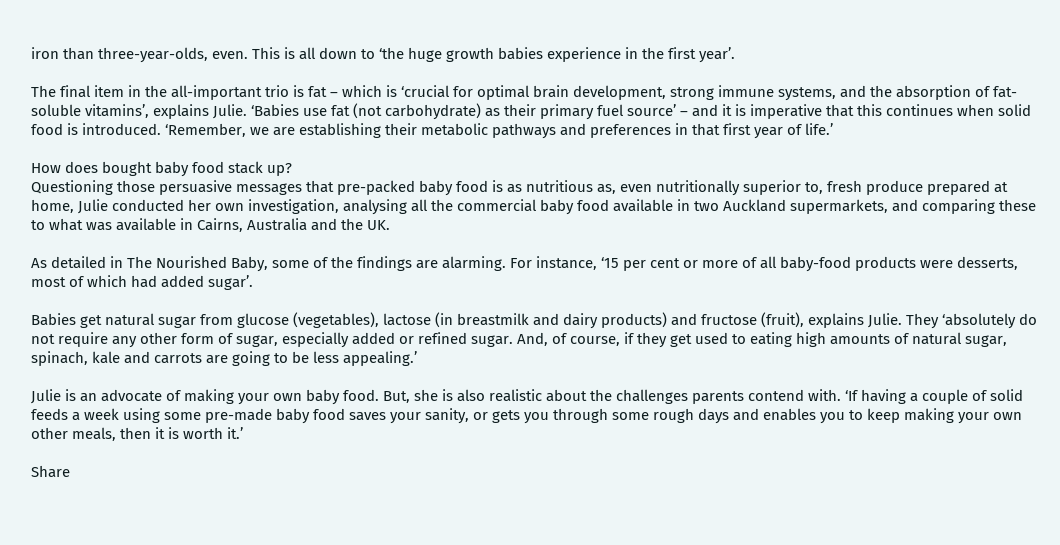iron than three-year-olds, even. This is all down to ‘the huge growth babies experience in the first year’.

The final item in the all-important trio is fat – which is ‘crucial for optimal brain development, strong immune systems, and the absorption of fat-soluble vitamins’, explains Julie. ‘Babies use fat (not carbohydrate) as their primary fuel source’ – and it is imperative that this continues when solid food is introduced. ‘Remember, we are establishing their metabolic pathways and preferences in that first year of life.’

How does bought baby food stack up?
Questioning those persuasive messages that pre-packed baby food is as nutritious as, even nutritionally superior to, fresh produce prepared at home, Julie conducted her own investigation, analysing all the commercial baby food available in two Auckland supermarkets, and comparing these to what was available in Cairns, Australia and the UK.

As detailed in The Nourished Baby, some of the findings are alarming. For instance, ‘15 per cent or more of all baby-food products were desserts, most of which had added sugar’.

Babies get natural sugar from glucose (vegetables), lactose (in breastmilk and dairy products) and fructose (fruit), explains Julie. They ‘absolutely do not require any other form of sugar, especially added or refined sugar. And, of course, if they get used to eating high amounts of natural sugar, spinach, kale and carrots are going to be less appealing.’

Julie is an advocate of making your own baby food. But, she is also realistic about the challenges parents contend with. ‘If having a couple of solid feeds a week using some pre-made baby food saves your sanity, or gets you through some rough days and enables you to keep making your own other meals, then it is worth it.’

Share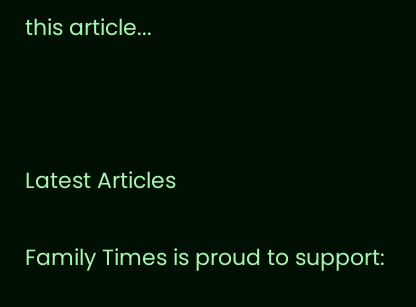this article...



Latest Articles

Family Times is proud to support: